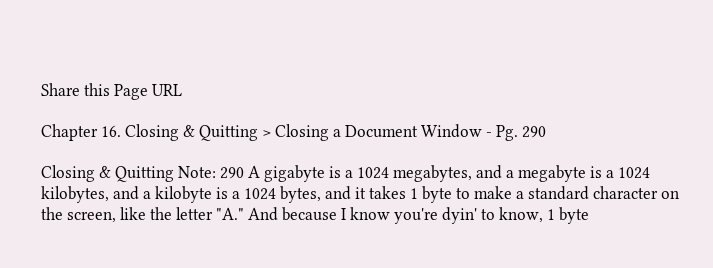Share this Page URL

Chapter 16. Closing & Quitting > Closing a Document Window - Pg. 290

Closing & Quitting Note: 290 A gigabyte is a 1024 megabytes, and a megabyte is a 1024 kilobytes, and a kilobyte is a 1024 bytes, and it takes 1 byte to make a standard character on the screen, like the letter "A." And because I know you're dyin' to know, 1 byte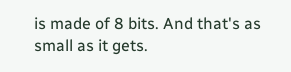is made of 8 bits. And that's as small as it gets.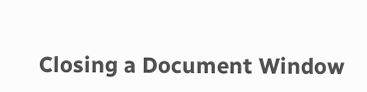Closing a Document Window